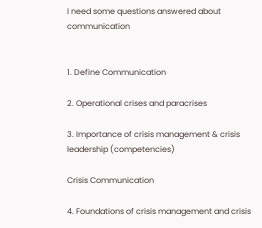I need some questions answered about communication


1. Define Communication

2. Operational crises and paracrises

3. Importance of crisis management & crisis leadership (competencies)

Crisis Communication

4. Foundations of crisis management and crisis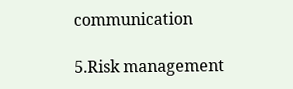communication

5.Risk management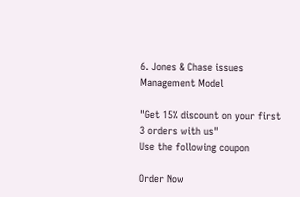6. Jones & Chase issues Management Model

"Get 15% discount on your first 3 orders with us"
Use the following coupon

Order Now